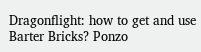Dragonflight: how to get and use Barter Bricks? Ponzo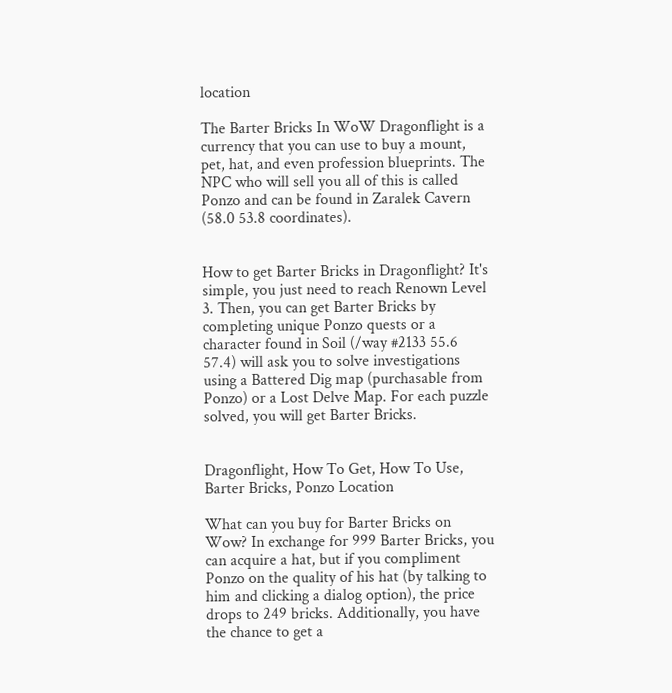location

The Barter Bricks In WoW Dragonflight is a currency that you can use to buy a mount, pet, hat, and even profession blueprints. The NPC who will sell you all of this is called Ponzo and can be found in Zaralek Cavern (58.0 53.8 coordinates).


How to get Barter Bricks in Dragonflight? It's simple, you just need to reach Renown Level 3. Then, you can get Barter Bricks by completing unique Ponzo quests or a character found in Soil (/way #2133 55.6 57.4) will ask you to solve investigations using a Battered Dig map (purchasable from Ponzo) or a Lost Delve Map. For each puzzle solved, you will get Barter Bricks.


Dragonflight, How To Get, How To Use, Barter Bricks, Ponzo Location

What can you buy for Barter Bricks on Wow? In exchange for 999 Barter Bricks, you can acquire a hat, but if you compliment Ponzo on the quality of his hat (by talking to him and clicking a dialog option), the price drops to 249 bricks. Additionally, you have the chance to get a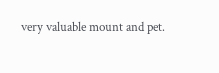very valuable mount and pet.